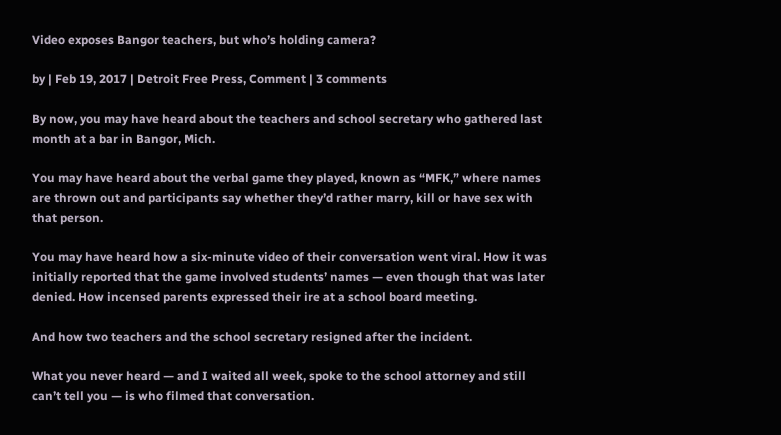Video exposes Bangor teachers, but who’s holding camera?

by | Feb 19, 2017 | Detroit Free Press, Comment | 3 comments

By now, you may have heard about the teachers and school secretary who gathered last month at a bar in Bangor, Mich.

You may have heard about the verbal game they played, known as “MFK,” where names are thrown out and participants say whether they’d rather marry, kill or have sex with that person.

You may have heard how a six-minute video of their conversation went viral. How it was initially reported that the game involved students’ names — even though that was later denied. How incensed parents expressed their ire at a school board meeting.

And how two teachers and the school secretary resigned after the incident.

What you never heard — and I waited all week, spoke to the school attorney and still can’t tell you — is who filmed that conversation.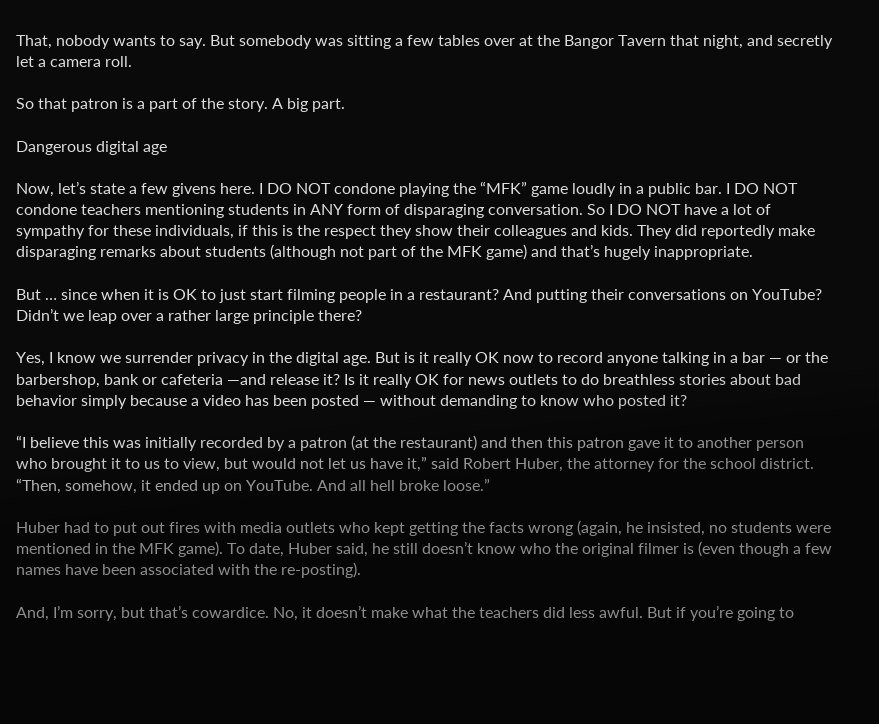That, nobody wants to say. But somebody was sitting a few tables over at the Bangor Tavern that night, and secretly let a camera roll.

So that patron is a part of the story. A big part.

Dangerous digital age

Now, let’s state a few givens here. I DO NOT condone playing the “MFK” game loudly in a public bar. I DO NOT condone teachers mentioning students in ANY form of disparaging conversation. So I DO NOT have a lot of sympathy for these individuals, if this is the respect they show their colleagues and kids. They did reportedly make disparaging remarks about students (although not part of the MFK game) and that’s hugely inappropriate.

But … since when it is OK to just start filming people in a restaurant? And putting their conversations on YouTube? Didn’t we leap over a rather large principle there?

Yes, I know we surrender privacy in the digital age. But is it really OK now to record anyone talking in a bar — or the barbershop, bank or cafeteria —and release it? Is it really OK for news outlets to do breathless stories about bad behavior simply because a video has been posted — without demanding to know who posted it?

“I believe this was initially recorded by a patron (at the restaurant) and then this patron gave it to another person who brought it to us to view, but would not let us have it,” said Robert Huber, the attorney for the school district. “Then, somehow, it ended up on YouTube. And all hell broke loose.”

Huber had to put out fires with media outlets who kept getting the facts wrong (again, he insisted, no students were mentioned in the MFK game). To date, Huber said, he still doesn’t know who the original filmer is (even though a few names have been associated with the re-posting).

And, I’m sorry, but that’s cowardice. No, it doesn’t make what the teachers did less awful. But if you’re going to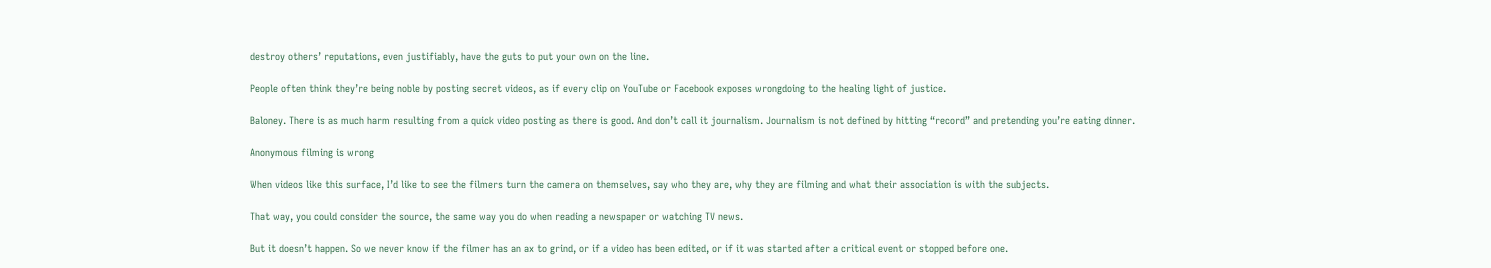destroy others’ reputations, even justifiably, have the guts to put your own on the line.

People often think they’re being noble by posting secret videos, as if every clip on YouTube or Facebook exposes wrongdoing to the healing light of justice.

Baloney. There is as much harm resulting from a quick video posting as there is good. And don’t call it journalism. Journalism is not defined by hitting “record” and pretending you’re eating dinner.

Anonymous filming is wrong

When videos like this surface, I’d like to see the filmers turn the camera on themselves, say who they are, why they are filming and what their association is with the subjects.

That way, you could consider the source, the same way you do when reading a newspaper or watching TV news.

But it doesn’t happen. So we never know if the filmer has an ax to grind, or if a video has been edited, or if it was started after a critical event or stopped before one.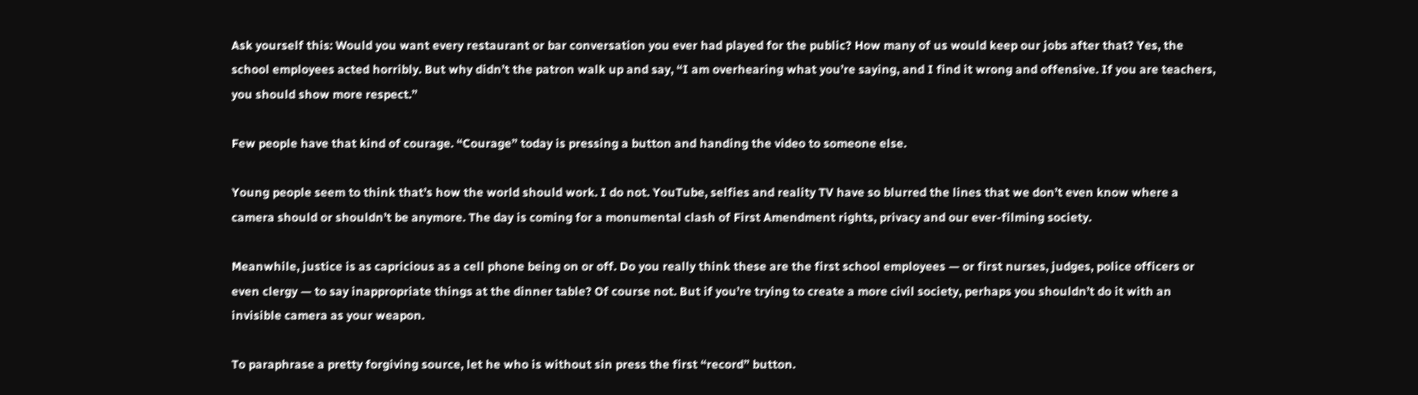Ask yourself this: Would you want every restaurant or bar conversation you ever had played for the public? How many of us would keep our jobs after that? Yes, the school employees acted horribly. But why didn’t the patron walk up and say, “I am overhearing what you’re saying, and I find it wrong and offensive. If you are teachers, you should show more respect.”

Few people have that kind of courage. “Courage” today is pressing a button and handing the video to someone else.

Young people seem to think that’s how the world should work. I do not. YouTube, selfies and reality TV have so blurred the lines that we don’t even know where a camera should or shouldn’t be anymore. The day is coming for a monumental clash of First Amendment rights, privacy and our ever-filming society.

Meanwhile, justice is as capricious as a cell phone being on or off. Do you really think these are the first school employees — or first nurses, judges, police officers or even clergy — to say inappropriate things at the dinner table? Of course not. But if you’re trying to create a more civil society, perhaps you shouldn’t do it with an invisible camera as your weapon.

To paraphrase a pretty forgiving source, let he who is without sin press the first “record” button.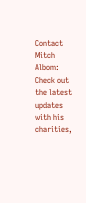Contact Mitch Albom: Check out the latest updates with his charities,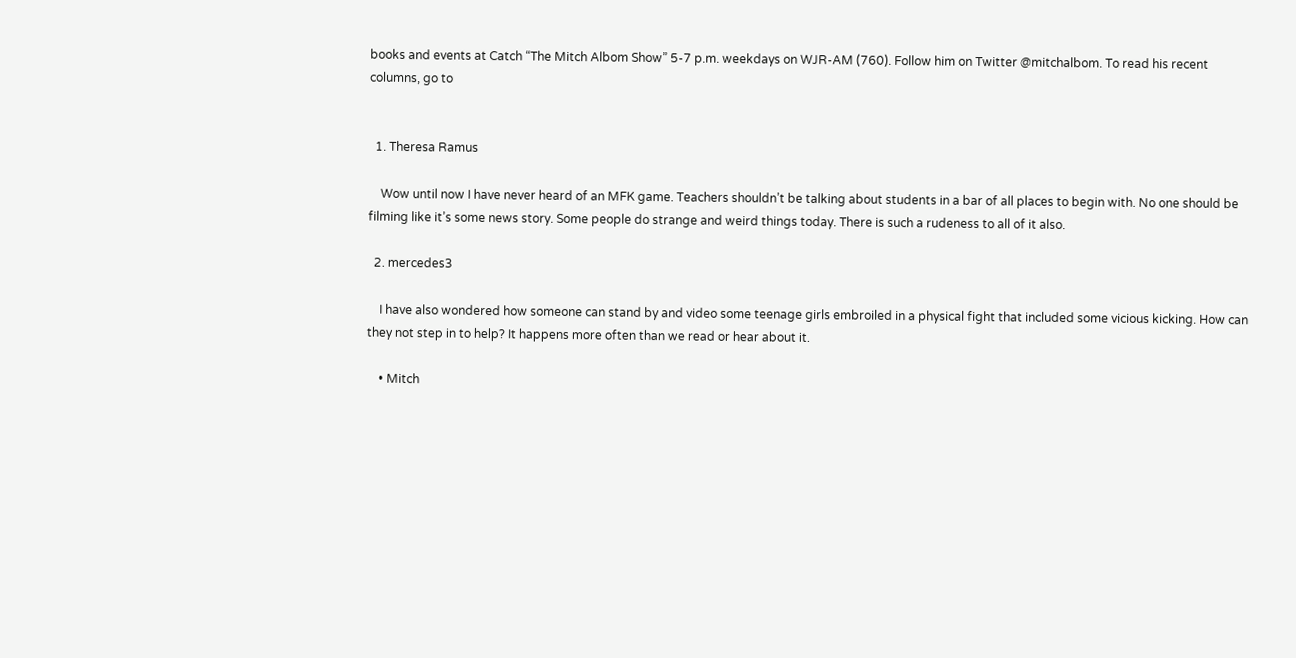books and events at Catch “The Mitch Albom Show” 5-7 p.m. weekdays on WJR-AM (760). Follow him on Twitter @mitchalbom. To read his recent columns, go to


  1. Theresa Ramus

    Wow until now I have never heard of an MFK game. Teachers shouldn’t be talking about students in a bar of all places to begin with. No one should be filming like it’s some news story. Some people do strange and weird things today. There is such a rudeness to all of it also.

  2. mercedes3

    I have also wondered how someone can stand by and video some teenage girls embroiled in a physical fight that included some vicious kicking. How can they not step in to help? It happens more often than we read or hear about it.

    • Mitch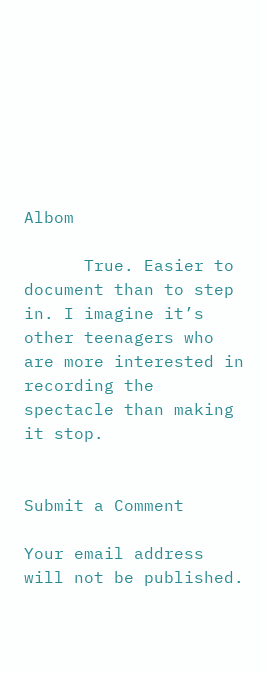Albom

      True. Easier to document than to step in. I imagine it’s other teenagers who are more interested in recording the spectacle than making it stop.


Submit a Comment

Your email address will not be published.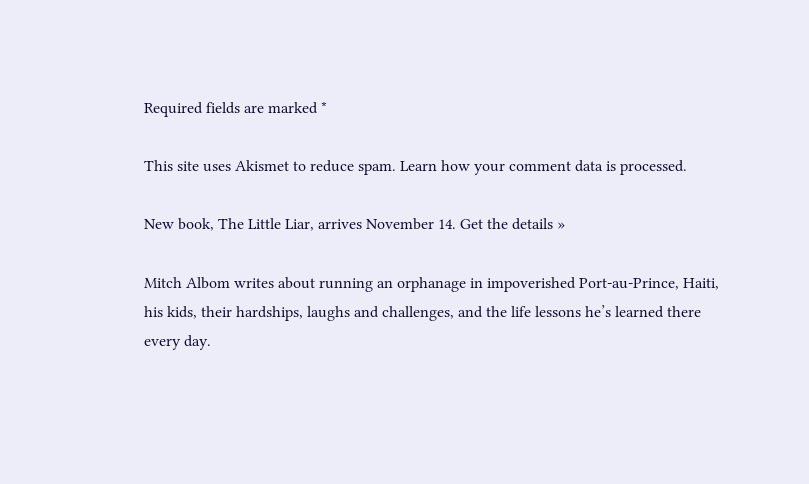Required fields are marked *

This site uses Akismet to reduce spam. Learn how your comment data is processed.

New book, The Little Liar, arrives November 14. Get the details »

Mitch Albom writes about running an orphanage in impoverished Port-au-Prince, Haiti, his kids, their hardships, laughs and challenges, and the life lessons he’s learned there every day.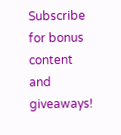Subscribe for bonus content and giveaways!